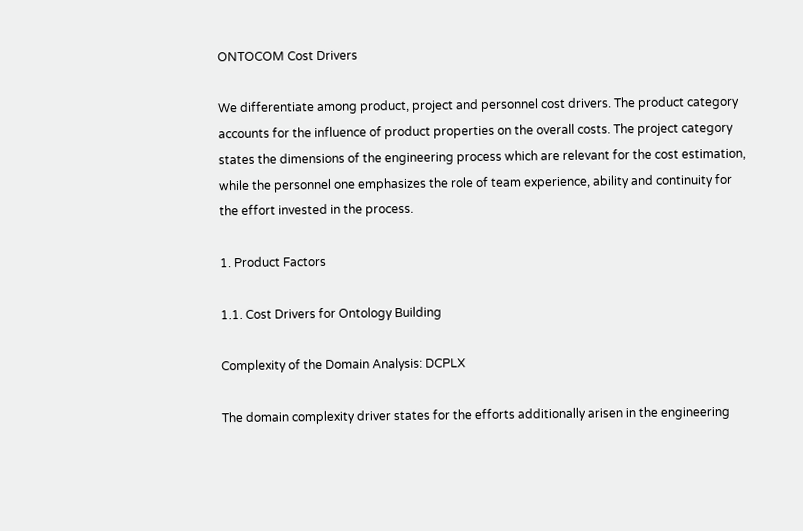ONTOCOM Cost Drivers

We differentiate among product, project and personnel cost drivers. The product category accounts for the influence of product properties on the overall costs. The project category states the dimensions of the engineering process which are relevant for the cost estimation, while the personnel one emphasizes the role of team experience, ability and continuity for the effort invested in the process.

1. Product Factors

1.1. Cost Drivers for Ontology Building

Complexity of the Domain Analysis: DCPLX

The domain complexity driver states for the efforts additionally arisen in the engineering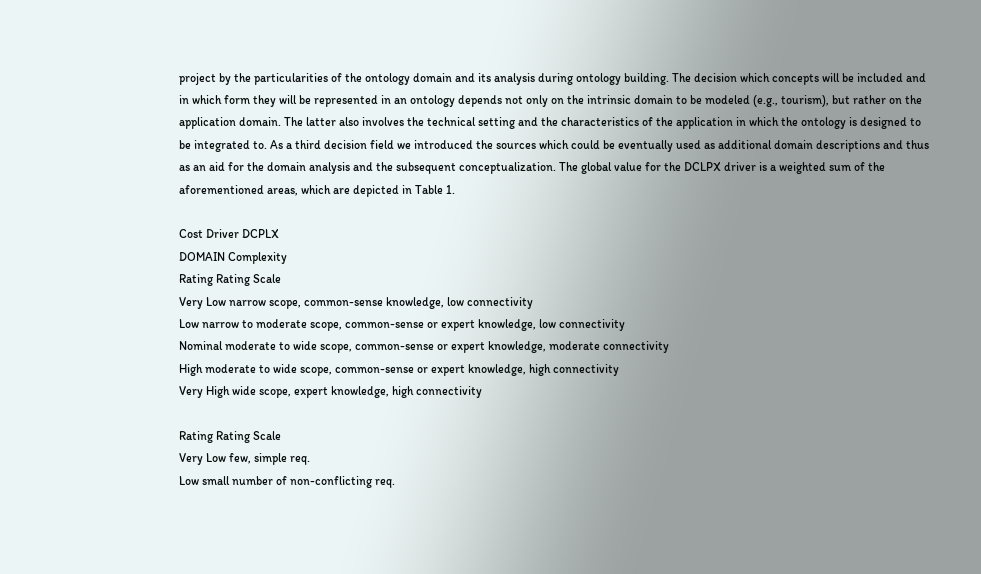project by the particularities of the ontology domain and its analysis during ontology building. The decision which concepts will be included and in which form they will be represented in an ontology depends not only on the intrinsic domain to be modeled (e.g., tourism), but rather on the application domain. The latter also involves the technical setting and the characteristics of the application in which the ontology is designed to be integrated to. As a third decision field we introduced the sources which could be eventually used as additional domain descriptions and thus as an aid for the domain analysis and the subsequent conceptualization. The global value for the DCLPX driver is a weighted sum of the aforementioned areas, which are depicted in Table 1.

Cost Driver DCPLX
DOMAIN Complexity
Rating Rating Scale
Very Low narrow scope, common-sense knowledge, low connectivity
Low narrow to moderate scope, common-sense or expert knowledge, low connectivity
Nominal moderate to wide scope, common-sense or expert knowledge, moderate connectivity
High moderate to wide scope, common-sense or expert knowledge, high connectivity
Very High wide scope, expert knowledge, high connectivity

Rating Rating Scale
Very Low few, simple req.
Low small number of non-conflicting req.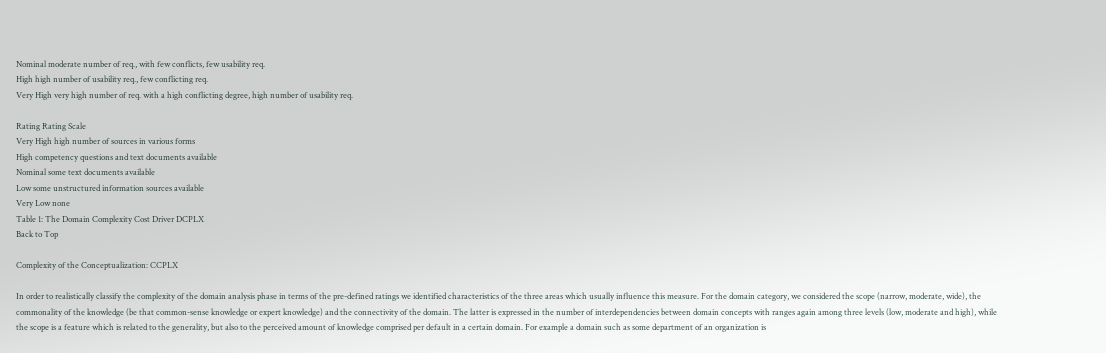Nominal moderate number of req., with few conflicts, few usability req.
High high number of usability req., few conflicting req.
Very High very high number of req. with a high conflicting degree, high number of usability req.

Rating Rating Scale
Very High high number of sources in various forms
High competency questions and text documents available
Nominal some text documents available
Low some unstructured information sources available
Very Low none
Table 1: The Domain Complexity Cost Driver DCPLX
Back to Top

Complexity of the Conceptualization: CCPLX

In order to realistically classify the complexity of the domain analysis phase in terms of the pre-defined ratings we identified characteristics of the three areas which usually influence this measure. For the domain category, we considered the scope (narrow, moderate, wide), the commonality of the knowledge (be that common-sense knowledge or expert knowledge) and the connectivity of the domain. The latter is expressed in the number of interdependencies between domain concepts with ranges again among three levels (low, moderate and high), while the scope is a feature which is related to the generality, but also to the perceived amount of knowledge comprised per default in a certain domain. For example a domain such as some department of an organization is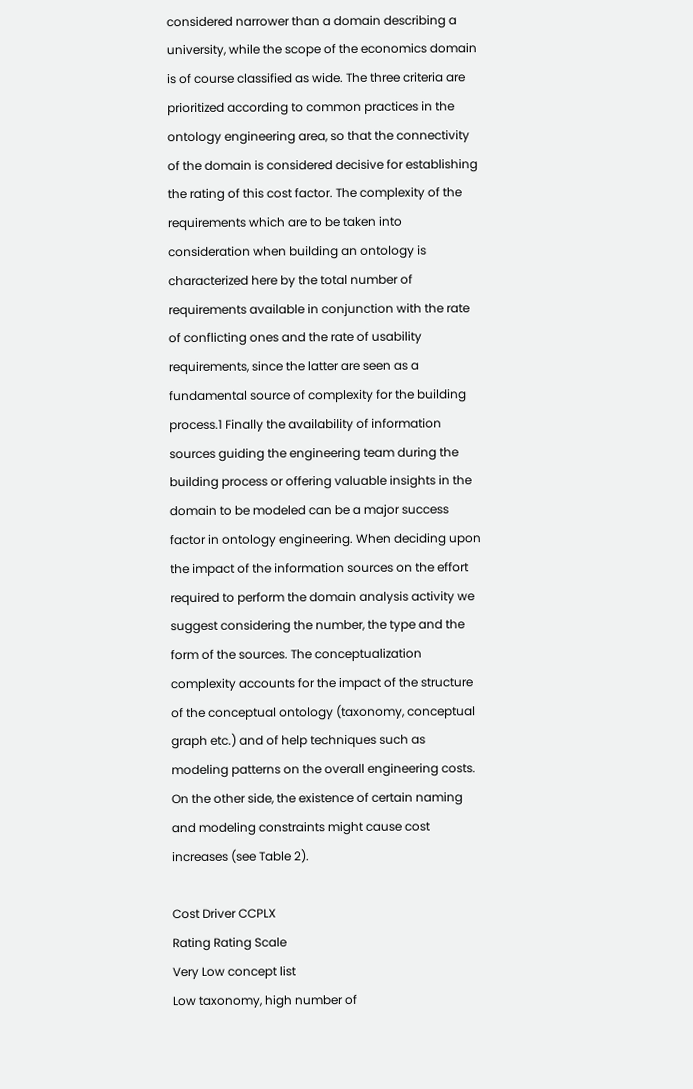considered narrower than a domain describing a university, while the scope of the economics domain is of course classified as wide. The three criteria are prioritized according to common practices in the ontology engineering area, so that the connectivity of the domain is considered decisive for establishing the rating of this cost factor. The complexity of the requirements which are to be taken into consideration when building an ontology is characterized here by the total number of requirements available in conjunction with the rate of conflicting ones and the rate of usability requirements, since the latter are seen as a fundamental source of complexity for the building process.1 Finally the availability of information sources guiding the engineering team during the building process or offering valuable insights in the domain to be modeled can be a major success factor in ontology engineering. When deciding upon the impact of the information sources on the effort required to perform the domain analysis activity we suggest considering the number, the type and the form of the sources. The conceptualization complexity accounts for the impact of the structure of the conceptual ontology (taxonomy, conceptual graph etc.) and of help techniques such as modeling patterns on the overall engineering costs. On the other side, the existence of certain naming and modeling constraints might cause cost increases (see Table 2).

Cost Driver CCPLX
Rating Rating Scale
Very Low concept list
Low taxonomy, high number of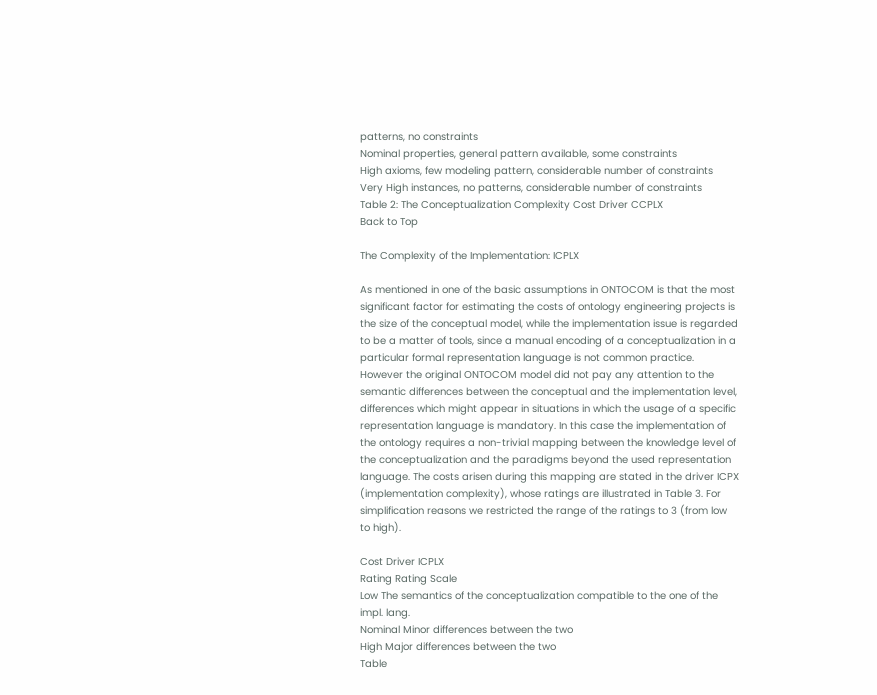patterns, no constraints
Nominal properties, general pattern available, some constraints
High axioms, few modeling pattern, considerable number of constraints
Very High instances, no patterns, considerable number of constraints
Table 2: The Conceptualization Complexity Cost Driver CCPLX
Back to Top

The Complexity of the Implementation: ICPLX

As mentioned in one of the basic assumptions in ONTOCOM is that the most significant factor for estimating the costs of ontology engineering projects is the size of the conceptual model, while the implementation issue is regarded to be a matter of tools, since a manual encoding of a conceptualization in a particular formal representation language is not common practice. However the original ONTOCOM model did not pay any attention to the semantic differences between the conceptual and the implementation level, differences which might appear in situations in which the usage of a specific representation language is mandatory. In this case the implementation of the ontology requires a non-trivial mapping between the knowledge level of the conceptualization and the paradigms beyond the used representation language. The costs arisen during this mapping are stated in the driver ICPX (implementation complexity), whose ratings are illustrated in Table 3. For simplification reasons we restricted the range of the ratings to 3 (from low to high).

Cost Driver ICPLX
Rating Rating Scale
Low The semantics of the conceptualization compatible to the one of the impl. lang.
Nominal Minor differences between the two
High Major differences between the two
Table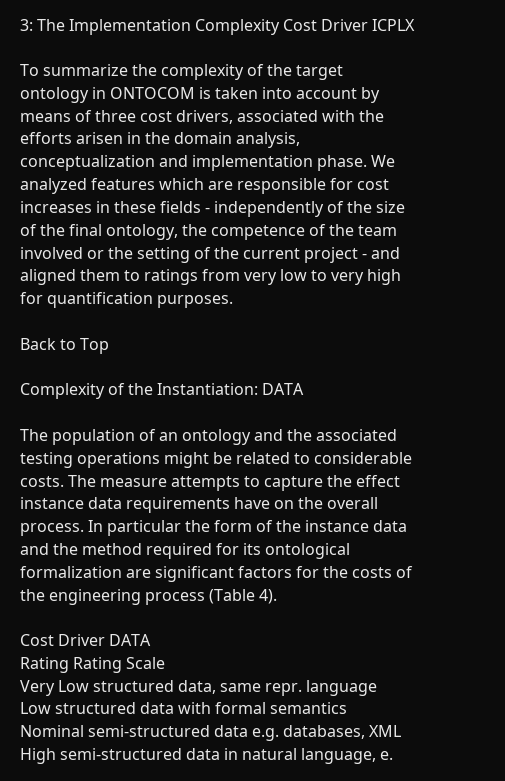3: The Implementation Complexity Cost Driver ICPLX

To summarize the complexity of the target ontology in ONTOCOM is taken into account by means of three cost drivers, associated with the efforts arisen in the domain analysis, conceptualization and implementation phase. We analyzed features which are responsible for cost increases in these fields - independently of the size of the final ontology, the competence of the team involved or the setting of the current project - and aligned them to ratings from very low to very high for quantification purposes.

Back to Top

Complexity of the Instantiation: DATA

The population of an ontology and the associated testing operations might be related to considerable costs. The measure attempts to capture the effect instance data requirements have on the overall process. In particular the form of the instance data and the method required for its ontological formalization are significant factors for the costs of the engineering process (Table 4).

Cost Driver DATA
Rating Rating Scale
Very Low structured data, same repr. language
Low structured data with formal semantics
Nominal semi-structured data e.g. databases, XML
High semi-structured data in natural language, e.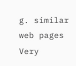g. similar web pages
Very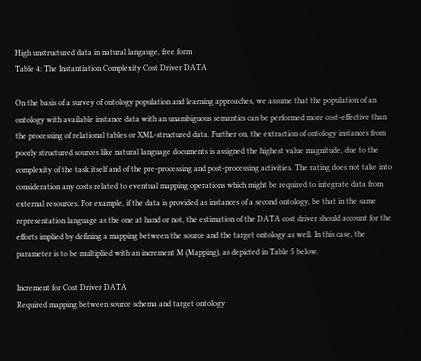High unstructured data in natural langauge, free form
Table 4: The Instantiation Complexity Cost Driver DATA

On the basis of a survey of ontology population and learning approaches, we assume that the population of an ontology with available instance data with an unambiguous semantics can be performed more cost-effective than the processing of relational tables or XML-structured data. Further on, the extraction of ontology instances from poorly structured sources like natural language documents is assigned the highest value magnitude, due to the complexity of the task itself and of the pre-processing and post-processing activities. The rating does not take into consideration any costs related to eventual mapping operations which might be required to integrate data from external resources. For example, if the data is provided as instances of a second ontology, be that in the same representation language as the one at hand or not, the estimation of the DATA cost driver should account for the efforts implied by defining a mapping between the source and the target ontology as well. In this case, the parameter is to be multiplied with an increment M (Mapping), as depicted in Table 5 below.

Increment for Cost Driver DATA
Required mapping between source schema and target ontology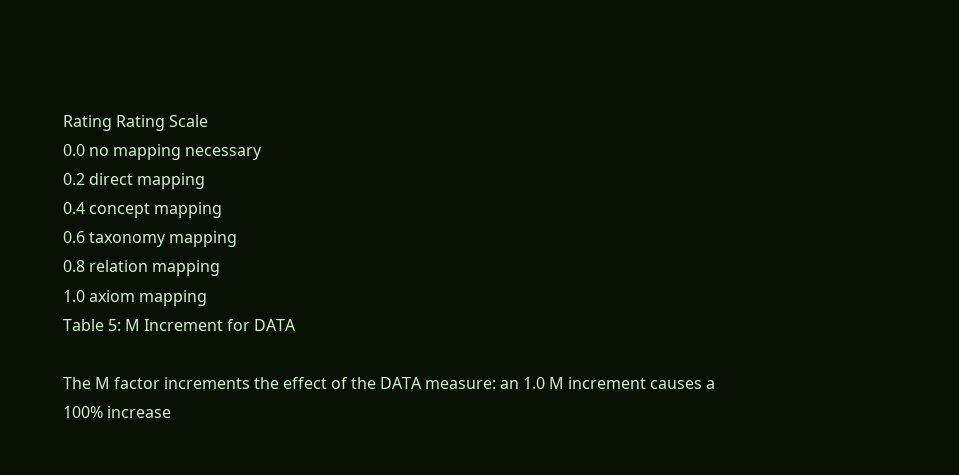Rating Rating Scale
0.0 no mapping necessary
0.2 direct mapping
0.4 concept mapping
0.6 taxonomy mapping
0.8 relation mapping
1.0 axiom mapping
Table 5: M Increment for DATA

The M factor increments the effect of the DATA measure: an 1.0 M increment causes a 100% increase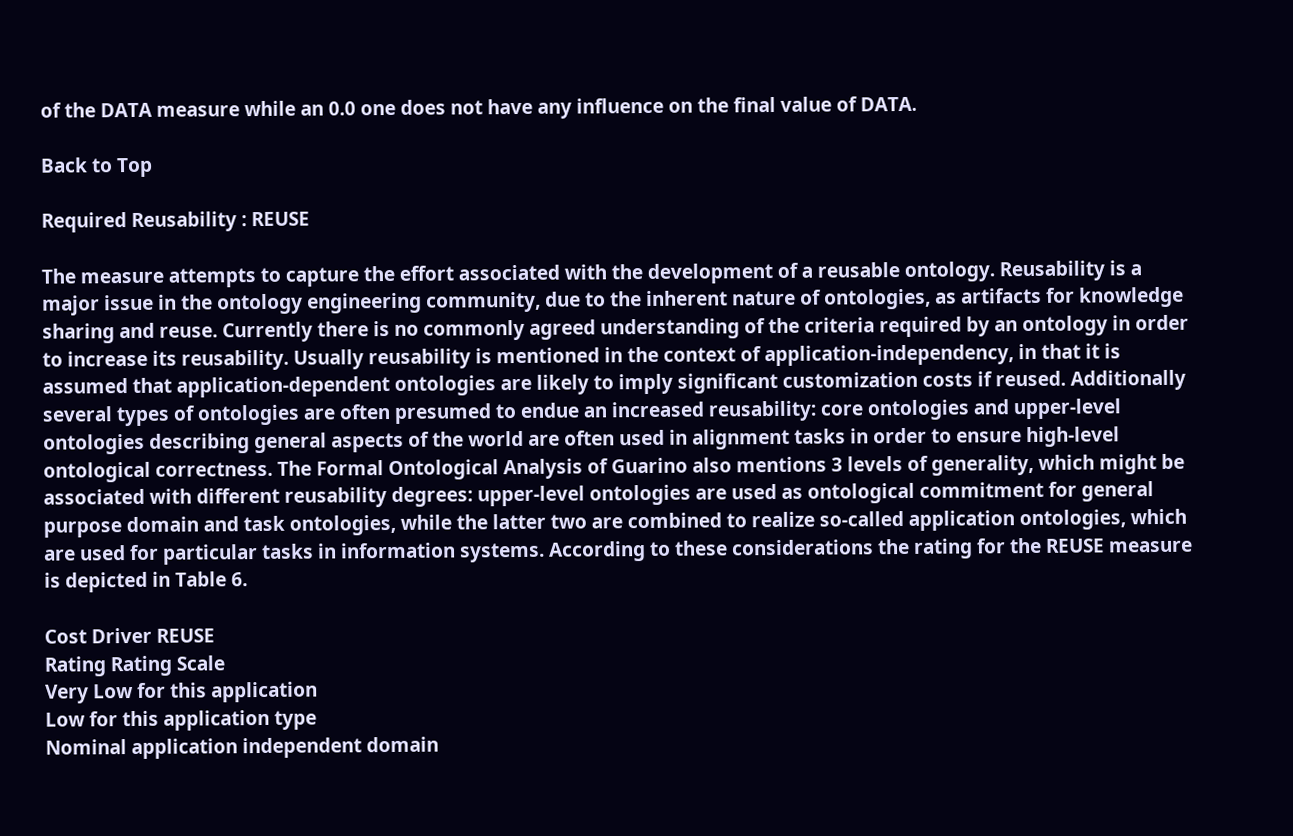of the DATA measure while an 0.0 one does not have any influence on the final value of DATA.

Back to Top

Required Reusability : REUSE

The measure attempts to capture the effort associated with the development of a reusable ontology. Reusability is a major issue in the ontology engineering community, due to the inherent nature of ontologies, as artifacts for knowledge sharing and reuse. Currently there is no commonly agreed understanding of the criteria required by an ontology in order to increase its reusability. Usually reusability is mentioned in the context of application-independency, in that it is assumed that application-dependent ontologies are likely to imply significant customization costs if reused. Additionally several types of ontologies are often presumed to endue an increased reusability: core ontologies and upper-level ontologies describing general aspects of the world are often used in alignment tasks in order to ensure high-level ontological correctness. The Formal Ontological Analysis of Guarino also mentions 3 levels of generality, which might be associated with different reusability degrees: upper-level ontologies are used as ontological commitment for general purpose domain and task ontologies, while the latter two are combined to realize so-called application ontologies, which are used for particular tasks in information systems. According to these considerations the rating for the REUSE measure is depicted in Table 6.

Cost Driver REUSE
Rating Rating Scale
Very Low for this application
Low for this application type
Nominal application independent domain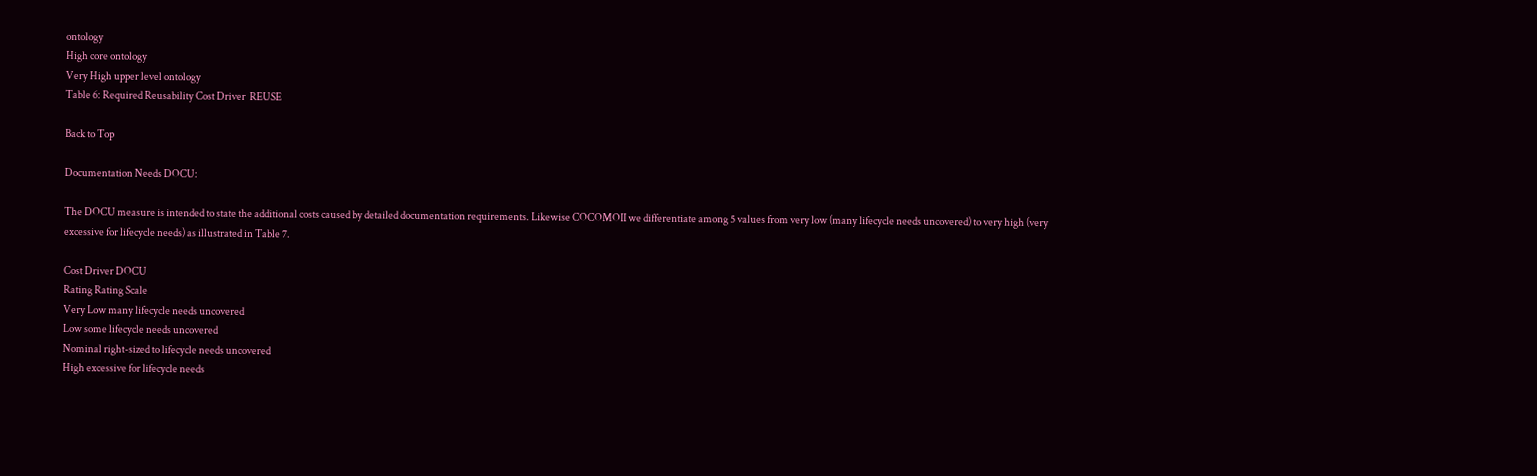ontology
High core ontology
Very High upper level ontology
Table 6: Required Reusability Cost Driver  REUSE

Back to Top

Documentation Needs DOCU:

The DOCU measure is intended to state the additional costs caused by detailed documentation requirements. Likewise COCOMOII we differentiate among 5 values from very low (many lifecycle needs uncovered) to very high (very excessive for lifecycle needs) as illustrated in Table 7.

Cost Driver DOCU
Rating Rating Scale
Very Low many lifecycle needs uncovered
Low some lifecycle needs uncovered
Nominal right-sized to lifecycle needs uncovered
High excessive for lifecycle needs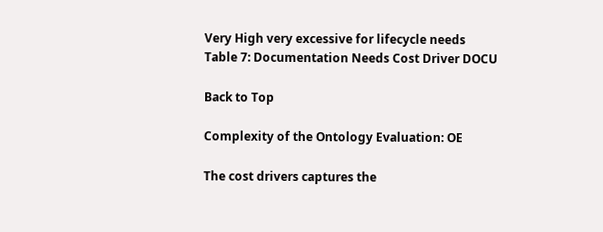Very High very excessive for lifecycle needs
Table 7: Documentation Needs Cost Driver DOCU

Back to Top

Complexity of the Ontology Evaluation: OE

The cost drivers captures the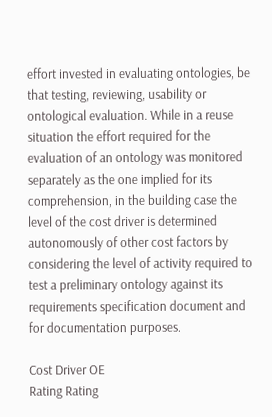effort invested in evaluating ontologies, be that testing, reviewing, usability or ontological evaluation. While in a reuse situation the effort required for the evaluation of an ontology was monitored separately as the one implied for its comprehension, in the building case the level of the cost driver is determined autonomously of other cost factors by considering the level of activity required to test a preliminary ontology against its requirements specification document and for documentation purposes.

Cost Driver OE
Rating Rating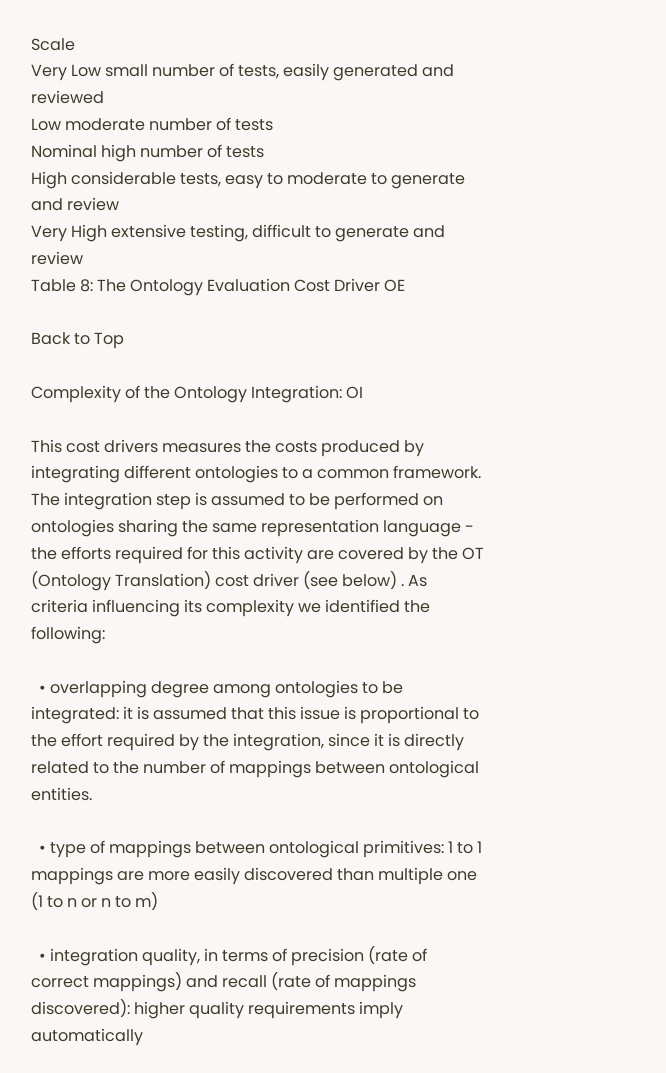Scale
Very Low small number of tests, easily generated and reviewed
Low moderate number of tests
Nominal high number of tests
High considerable tests, easy to moderate to generate and review
Very High extensive testing, difficult to generate and review
Table 8: The Ontology Evaluation Cost Driver OE

Back to Top

Complexity of the Ontology Integration: OI

This cost drivers measures the costs produced by integrating different ontologies to a common framework. The integration step is assumed to be performed on ontologies sharing the same representation language - the efforts required for this activity are covered by the OT (Ontology Translation) cost driver (see below) . As criteria influencing its complexity we identified the following:

  • overlapping degree among ontologies to be integrated: it is assumed that this issue is proportional to the effort required by the integration, since it is directly related to the number of mappings between ontological entities.

  • type of mappings between ontological primitives: 1 to 1 mappings are more easily discovered than multiple one (1 to n or n to m)

  • integration quality, in terms of precision (rate of correct mappings) and recall (rate of mappings discovered): higher quality requirements imply automatically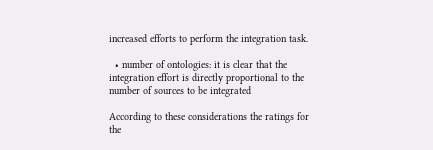increased efforts to perform the integration task.

  • number of ontologies: it is clear that the integration effort is directly proportional to the number of sources to be integrated

According to these considerations the ratings for the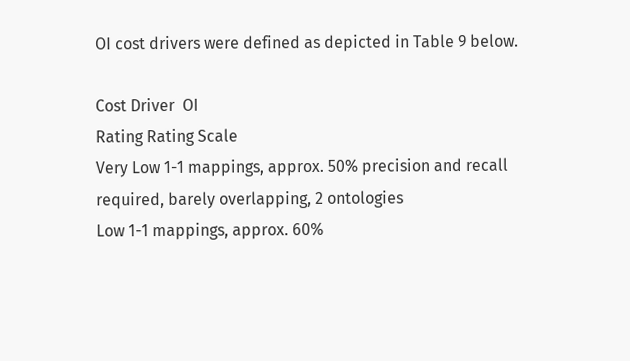OI cost drivers were defined as depicted in Table 9 below.

Cost Driver  OI
Rating Rating Scale
Very Low 1-1 mappings, approx. 50% precision and recall required, barely overlapping, 2 ontologies
Low 1-1 mappings, approx. 60%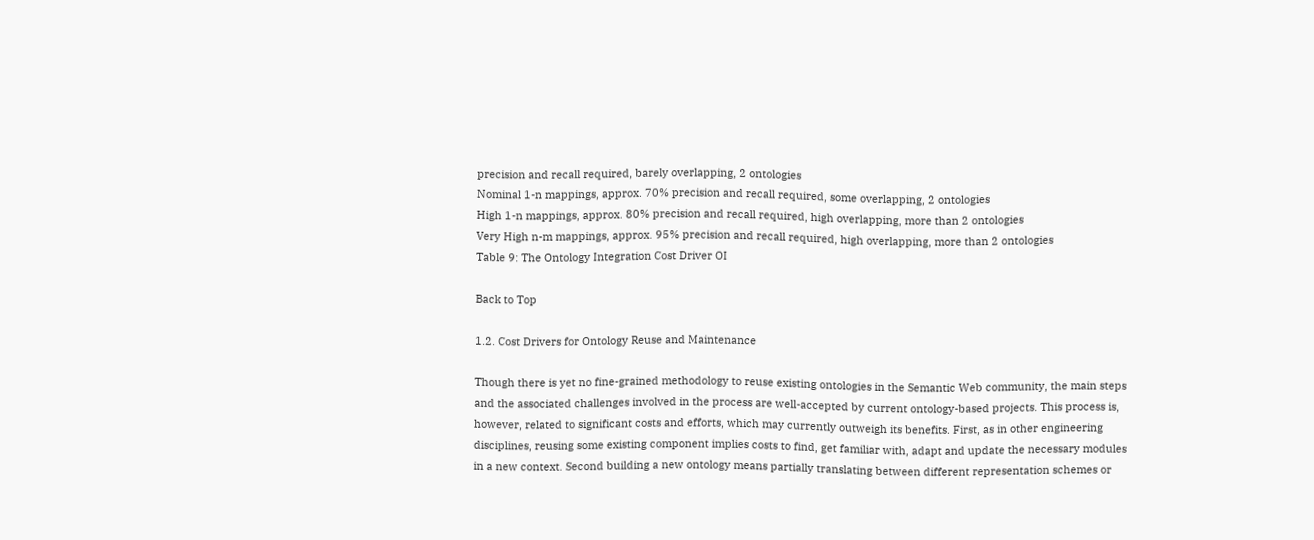precision and recall required, barely overlapping, 2 ontologies
Nominal 1-n mappings, approx. 70% precision and recall required, some overlapping, 2 ontologies
High 1-n mappings, approx. 80% precision and recall required, high overlapping, more than 2 ontologies
Very High n-m mappings, approx. 95% precision and recall required, high overlapping, more than 2 ontologies
Table 9: The Ontology Integration Cost Driver OI

Back to Top

1.2. Cost Drivers for Ontology Reuse and Maintenance

Though there is yet no fine-grained methodology to reuse existing ontologies in the Semantic Web community, the main steps and the associated challenges involved in the process are well-accepted by current ontology-based projects. This process is, however, related to significant costs and efforts, which may currently outweigh its benefits. First, as in other engineering disciplines, reusing some existing component implies costs to find, get familiar with, adapt and update the necessary modules in a new context. Second building a new ontology means partially translating between different representation schemes or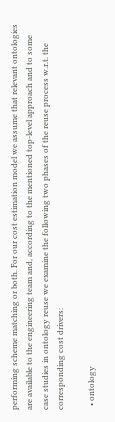performing scheme matching or both. For our cost estimation model we assume that relevant ontologies are available to the engineering team and, according to the mentioned top-level approach and to some case studies in ontology reuse we examine the following two phases of the reuse process w.r.t. the corresponding cost drivers:

  • ontology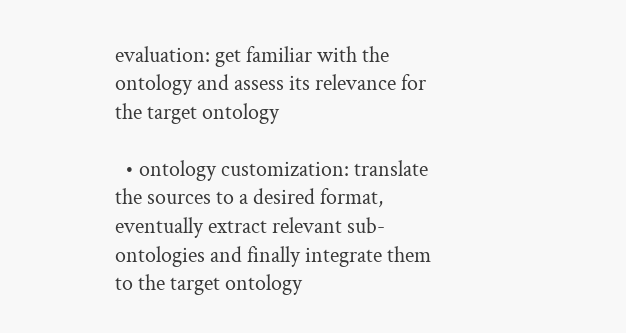evaluation: get familiar with the ontology and assess its relevance for the target ontology

  • ontology customization: translate the sources to a desired format, eventually extract relevant sub-ontologies and finally integrate them to the target ontology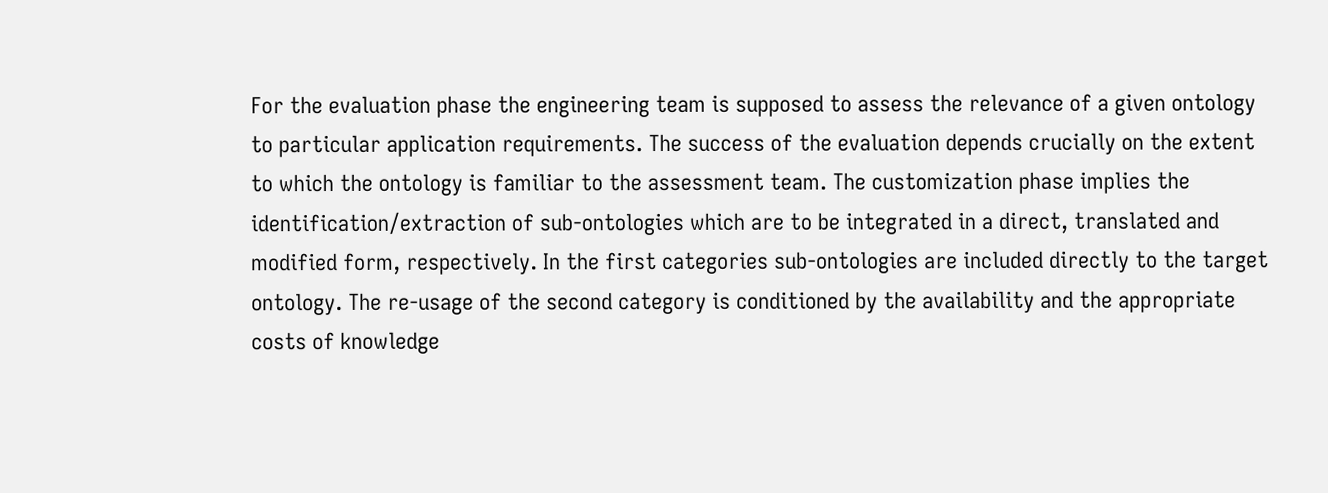For the evaluation phase the engineering team is supposed to assess the relevance of a given ontology to particular application requirements. The success of the evaluation depends crucially on the extent to which the ontology is familiar to the assessment team. The customization phase implies the identification/extraction of sub-ontologies which are to be integrated in a direct, translated and modified form, respectively. In the first categories sub-ontologies are included directly to the target ontology. The re-usage of the second category is conditioned by the availability and the appropriate costs of knowledge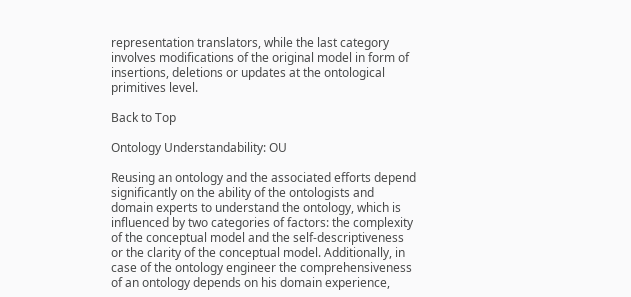representation translators, while the last category involves modifications of the original model in form of insertions, deletions or updates at the ontological primitives level.

Back to Top

Ontology Understandability: OU

Reusing an ontology and the associated efforts depend significantly on the ability of the ontologists and domain experts to understand the ontology, which is influenced by two categories of factors: the complexity of the conceptual model and the self-descriptiveness or the clarity of the conceptual model. Additionally, in case of the ontology engineer the comprehensiveness of an ontology depends on his domain experience,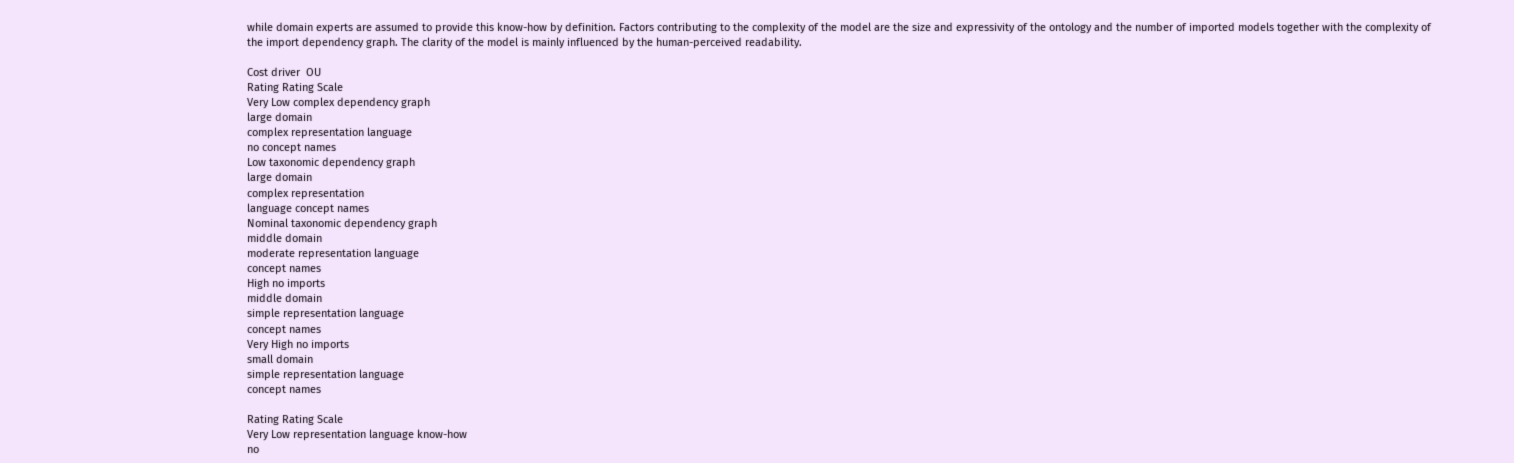while domain experts are assumed to provide this know-how by definition. Factors contributing to the complexity of the model are the size and expressivity of the ontology and the number of imported models together with the complexity of the import dependency graph. The clarity of the model is mainly influenced by the human-perceived readability.

Cost driver  OU
Rating Rating Scale
Very Low complex dependency graph
large domain
complex representation language
no concept names
Low taxonomic dependency graph
large domain
complex representation
language concept names
Nominal taxonomic dependency graph
middle domain
moderate representation language
concept names
High no imports
middle domain
simple representation language
concept names
Very High no imports
small domain
simple representation language
concept names

Rating Rating Scale
Very Low representation language know-how
no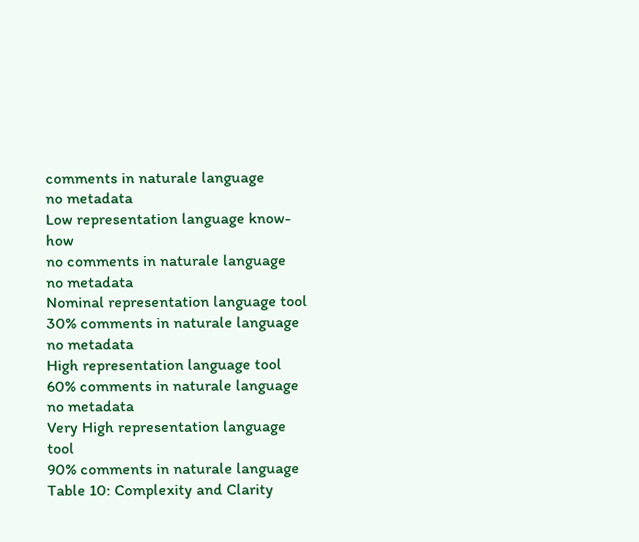comments in naturale language
no metadata
Low representation language know-how
no comments in naturale language
no metadata
Nominal representation language tool
30% comments in naturale language
no metadata
High representation language tool
60% comments in naturale language
no metadata
Very High representation language tool
90% comments in naturale language
Table 10: Complexity and Clarity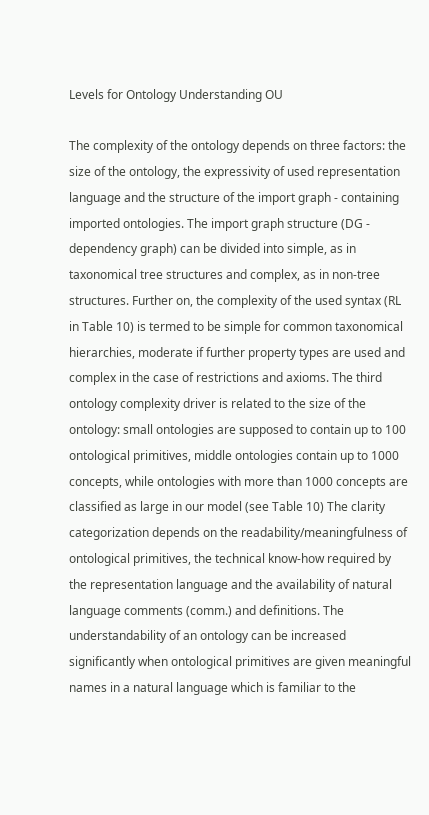Levels for Ontology Understanding OU

The complexity of the ontology depends on three factors: the size of the ontology, the expressivity of used representation language and the structure of the import graph - containing imported ontologies. The import graph structure (DG - dependency graph) can be divided into simple, as in taxonomical tree structures and complex, as in non-tree structures. Further on, the complexity of the used syntax (RL in Table 10) is termed to be simple for common taxonomical hierarchies, moderate if further property types are used and complex in the case of restrictions and axioms. The third ontology complexity driver is related to the size of the ontology: small ontologies are supposed to contain up to 100 ontological primitives, middle ontologies contain up to 1000 concepts, while ontologies with more than 1000 concepts are classified as large in our model (see Table 10) The clarity categorization depends on the readability/meaningfulness of ontological primitives, the technical know-how required by the representation language and the availability of natural language comments (comm.) and definitions. The understandability of an ontology can be increased significantly when ontological primitives are given meaningful names in a natural language which is familiar to the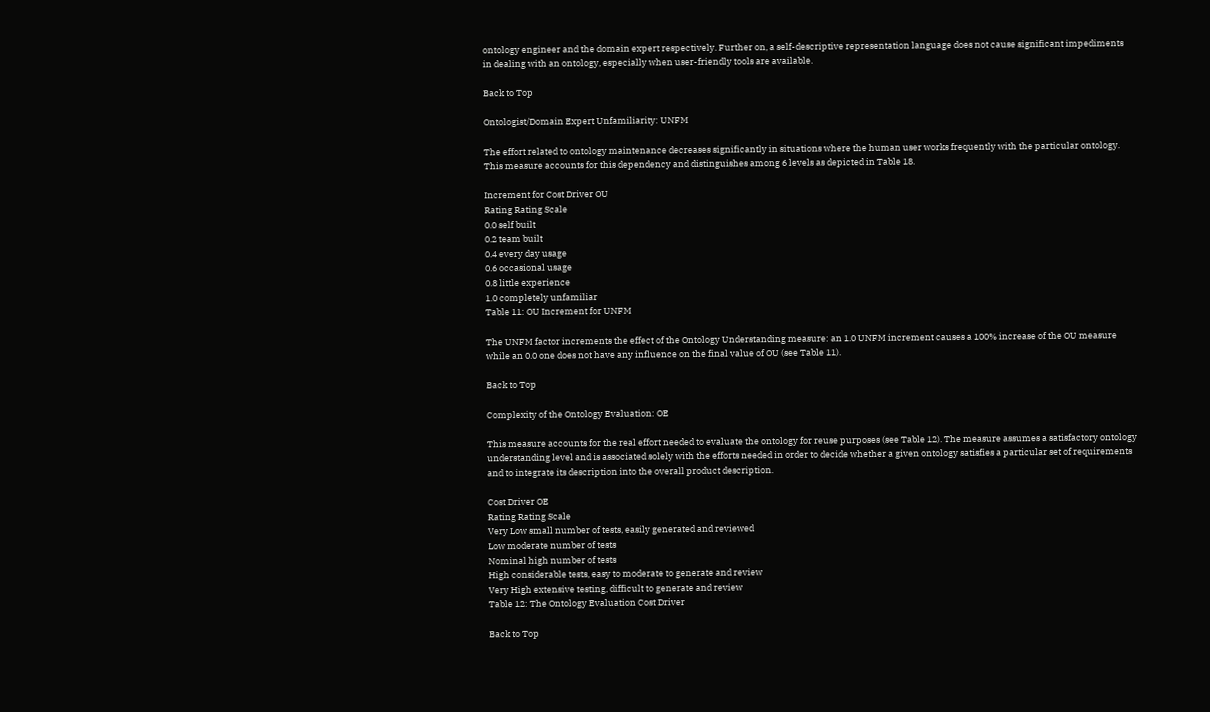ontology engineer and the domain expert respectively. Further on, a self-descriptive representation language does not cause significant impediments in dealing with an ontology, especially when user-friendly tools are available.

Back to Top

Ontologist/Domain Expert Unfamiliarity: UNFM

The effort related to ontology maintenance decreases significantly in situations where the human user works frequently with the particular ontology. This measure accounts for this dependency and distinguishes among 6 levels as depicted in Table 18.

Increment for Cost Driver OU
Rating Rating Scale
0.0 self built
0.2 team built
0.4 every day usage
0.6 occasional usage
0.8 little experience
1.0 completely unfamiliar
Table 11: OU Increment for UNFM

The UNFM factor increments the effect of the Ontology Understanding measure: an 1.0 UNFM increment causes a 100% increase of the OU measure while an 0.0 one does not have any influence on the final value of OU (see Table 11).

Back to Top

Complexity of the Ontology Evaluation: OE

This measure accounts for the real effort needed to evaluate the ontology for reuse purposes (see Table 12). The measure assumes a satisfactory ontology understanding level and is associated solely with the efforts needed in order to decide whether a given ontology satisfies a particular set of requirements and to integrate its description into the overall product description.

Cost Driver OE
Rating Rating Scale
Very Low small number of tests, easily generated and reviewed
Low moderate number of tests
Nominal high number of tests
High considerable tests, easy to moderate to generate and review
Very High extensive testing, difficult to generate and review
Table 12: The Ontology Evaluation Cost Driver

Back to Top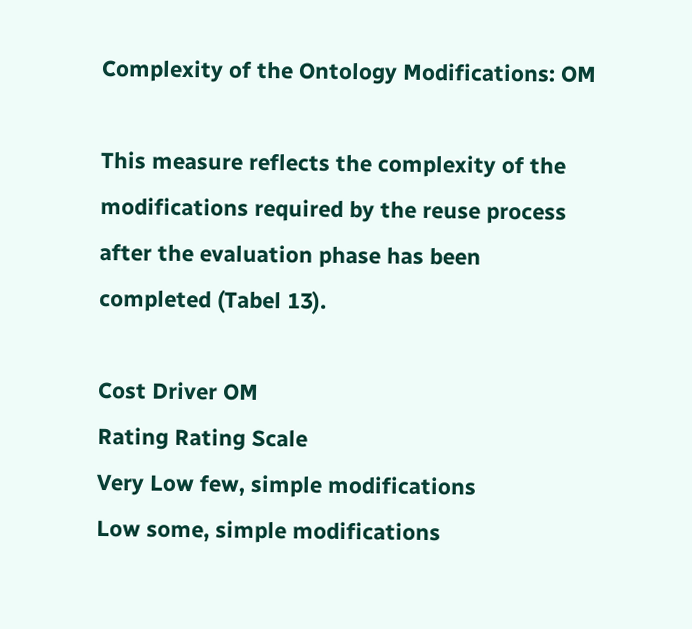Complexity of the Ontology Modifications: OM

This measure reflects the complexity of the modifications required by the reuse process after the evaluation phase has been completed (Tabel 13).

Cost Driver OM
Rating Rating Scale
Very Low few, simple modifications
Low some, simple modifications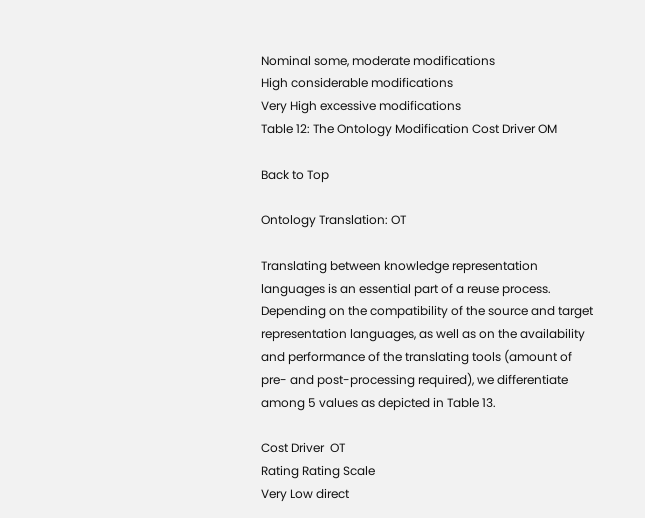Nominal some, moderate modifications
High considerable modifications
Very High excessive modifications
Table 12: The Ontology Modification Cost Driver OM

Back to Top

Ontology Translation: OT

Translating between knowledge representation languages is an essential part of a reuse process. Depending on the compatibility of the source and target representation languages, as well as on the availability and performance of the translating tools (amount of pre- and post-processing required), we differentiate among 5 values as depicted in Table 13.

Cost Driver  OT
Rating Rating Scale
Very Low direct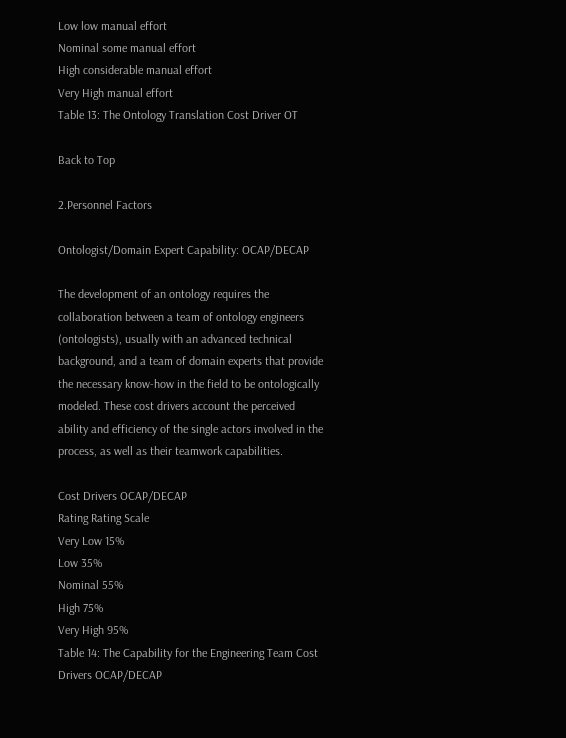Low low manual effort
Nominal some manual effort
High considerable manual effort
Very High manual effort
Table 13: The Ontology Translation Cost Driver OT

Back to Top

2.Personnel Factors

Ontologist/Domain Expert Capability: OCAP/DECAP

The development of an ontology requires the collaboration between a team of ontology engineers (ontologists), usually with an advanced technical background, and a team of domain experts that provide the necessary know-how in the field to be ontologically modeled. These cost drivers account the perceived ability and efficiency of the single actors involved in the process, as well as their teamwork capabilities.

Cost Drivers OCAP/DECAP
Rating Rating Scale
Very Low 15%
Low 35%
Nominal 55%
High 75%
Very High 95%
Table 14: The Capability for the Engineering Team Cost Drivers OCAP/DECAP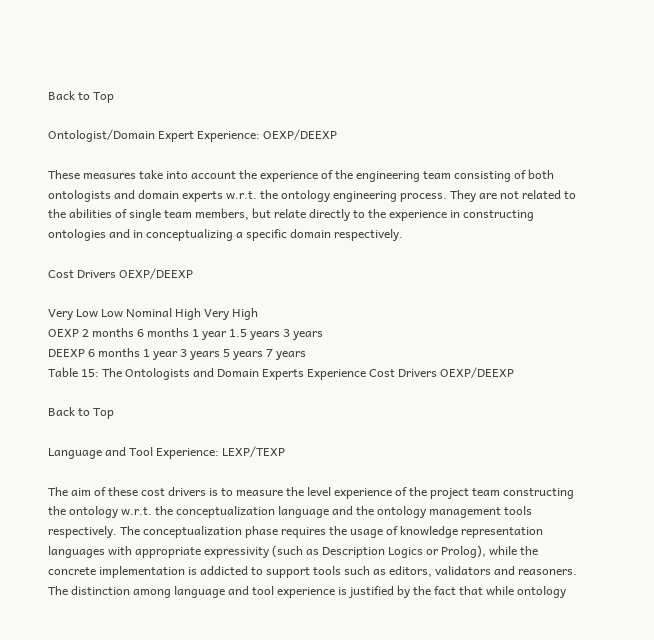Back to Top

Ontologist/Domain Expert Experience: OEXP/DEEXP

These measures take into account the experience of the engineering team consisting of both ontologists and domain experts w.r.t. the ontology engineering process. They are not related to the abilities of single team members, but relate directly to the experience in constructing ontologies and in conceptualizing a specific domain respectively.

Cost Drivers OEXP/DEEXP

Very Low Low Nominal High Very High
OEXP 2 months 6 months 1 year 1.5 years 3 years
DEEXP 6 months 1 year 3 years 5 years 7 years
Table 15: The Ontologists and Domain Experts Experience Cost Drivers OEXP/DEEXP

Back to Top

Language and Tool Experience: LEXP/TEXP

The aim of these cost drivers is to measure the level experience of the project team constructing the ontology w.r.t. the conceptualization language and the ontology management tools respectively. The conceptualization phase requires the usage of knowledge representation languages with appropriate expressivity (such as Description Logics or Prolog), while the concrete implementation is addicted to support tools such as editors, validators and reasoners. The distinction among language and tool experience is justified by the fact that while ontology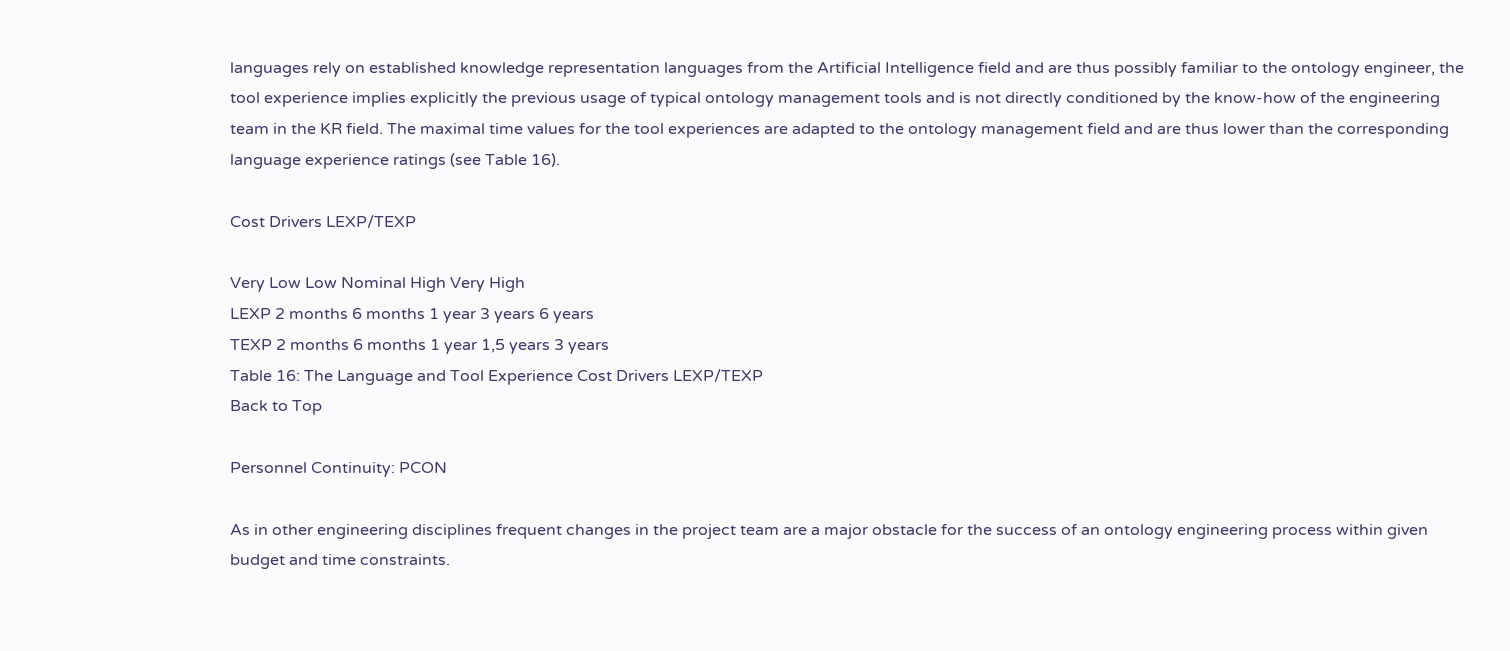languages rely on established knowledge representation languages from the Artificial Intelligence field and are thus possibly familiar to the ontology engineer, the tool experience implies explicitly the previous usage of typical ontology management tools and is not directly conditioned by the know-how of the engineering team in the KR field. The maximal time values for the tool experiences are adapted to the ontology management field and are thus lower than the corresponding language experience ratings (see Table 16).

Cost Drivers LEXP/TEXP

Very Low Low Nominal High Very High
LEXP 2 months 6 months 1 year 3 years 6 years
TEXP 2 months 6 months 1 year 1,5 years 3 years
Table 16: The Language and Tool Experience Cost Drivers LEXP/TEXP
Back to Top

Personnel Continuity: PCON

As in other engineering disciplines frequent changes in the project team are a major obstacle for the success of an ontology engineering process within given budget and time constraints.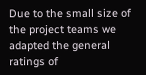Due to the small size of the project teams we adapted the general ratings of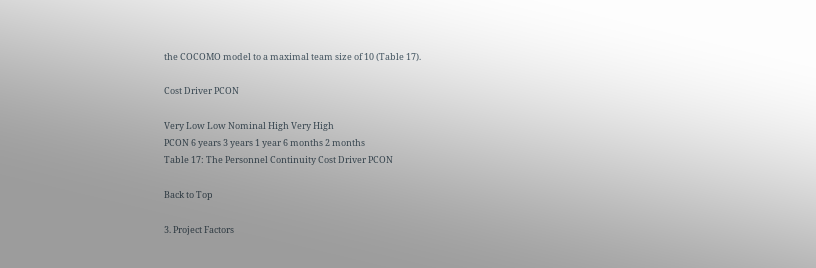the COCOMO model to a maximal team size of 10 (Table 17).

Cost Driver PCON

Very Low Low Nominal High Very High
PCON 6 years 3 years 1 year 6 months 2 months
Table 17: The Personnel Continuity Cost Driver PCON

Back to Top

3. Project Factors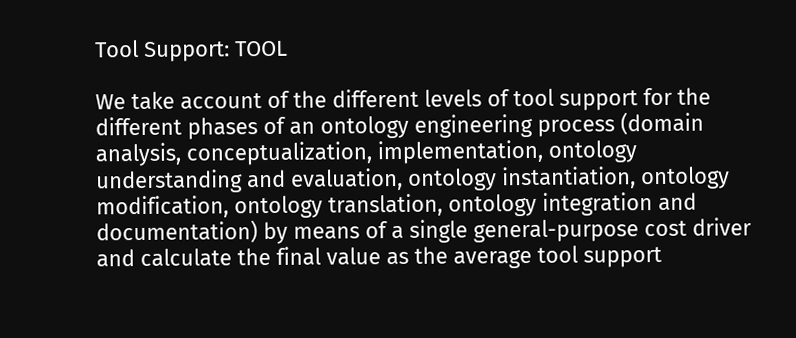Tool Support: TOOL

We take account of the different levels of tool support for the different phases of an ontology engineering process (domain analysis, conceptualization, implementation, ontology understanding and evaluation, ontology instantiation, ontology modification, ontology translation, ontology integration and documentation) by means of a single general-purpose cost driver and calculate the final value as the average tool support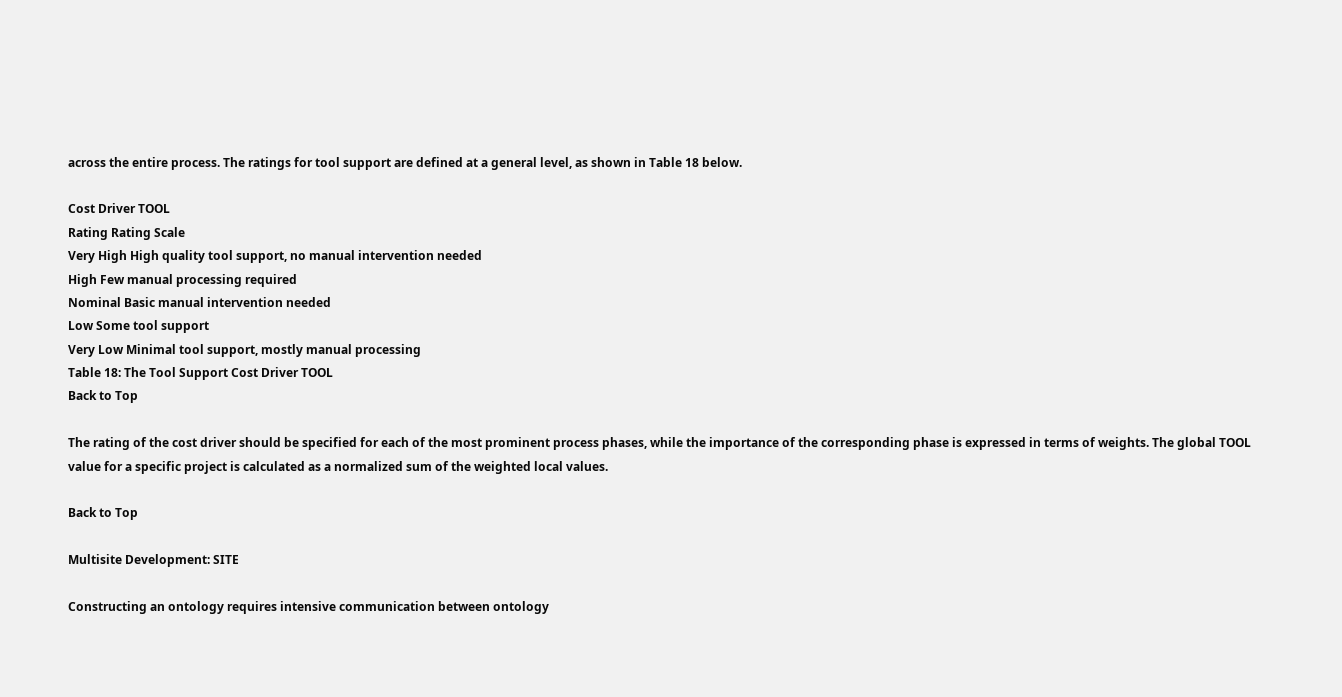across the entire process. The ratings for tool support are defined at a general level, as shown in Table 18 below.

Cost Driver TOOL
Rating Rating Scale
Very High High quality tool support, no manual intervention needed
High Few manual processing required
Nominal Basic manual intervention needed
Low Some tool support
Very Low Minimal tool support, mostly manual processing
Table 18: The Tool Support Cost Driver TOOL
Back to Top

The rating of the cost driver should be specified for each of the most prominent process phases, while the importance of the corresponding phase is expressed in terms of weights. The global TOOL value for a specific project is calculated as a normalized sum of the weighted local values.

Back to Top

Multisite Development: SITE

Constructing an ontology requires intensive communication between ontology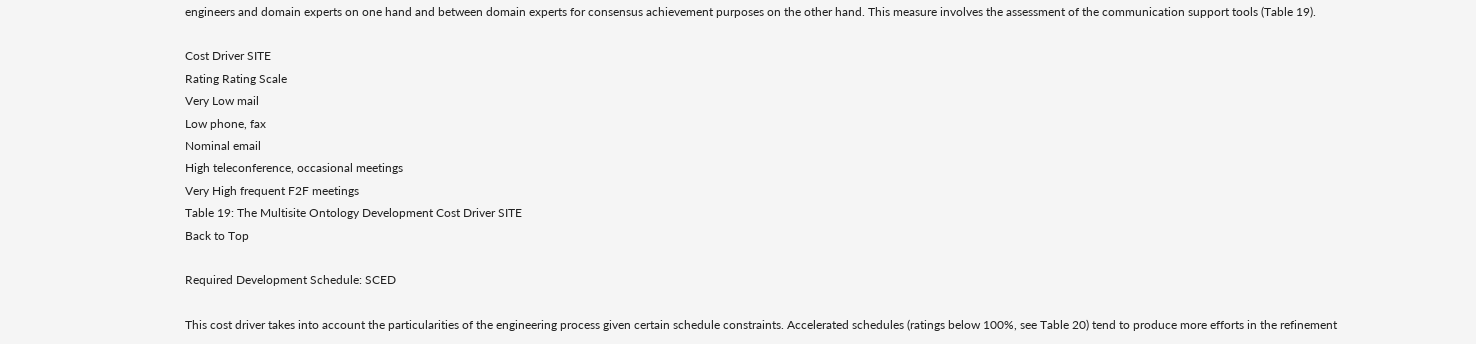engineers and domain experts on one hand and between domain experts for consensus achievement purposes on the other hand. This measure involves the assessment of the communication support tools (Table 19).

Cost Driver SITE
Rating Rating Scale
Very Low mail
Low phone, fax
Nominal email
High teleconference, occasional meetings
Very High frequent F2F meetings
Table 19: The Multisite Ontology Development Cost Driver SITE
Back to Top

Required Development Schedule: SCED

This cost driver takes into account the particularities of the engineering process given certain schedule constraints. Accelerated schedules (ratings below 100%, see Table 20) tend to produce more efforts in the refinement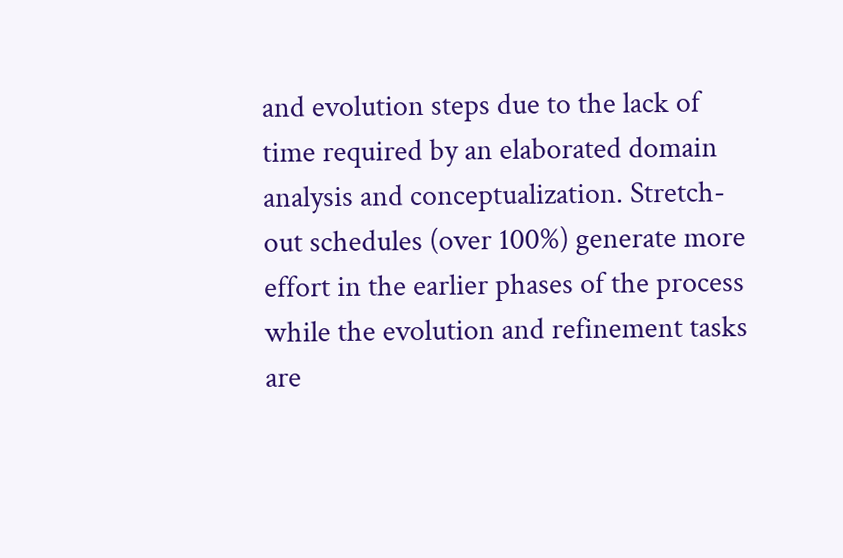and evolution steps due to the lack of time required by an elaborated domain analysis and conceptualization. Stretch-out schedules (over 100%) generate more effort in the earlier phases of the process while the evolution and refinement tasks are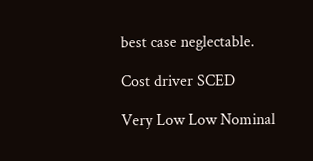best case neglectable.

Cost driver SCED

Very Low Low Nominal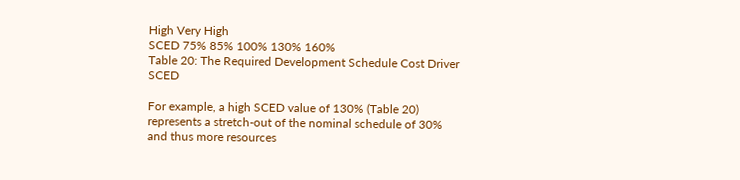High Very High
SCED 75% 85% 100% 130% 160%
Table 20: The Required Development Schedule Cost Driver SCED

For example, a high SCED value of 130% (Table 20) represents a stretch-out of the nominal schedule of 30% and thus more resources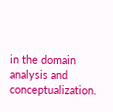in the domain analysis and conceptualization.